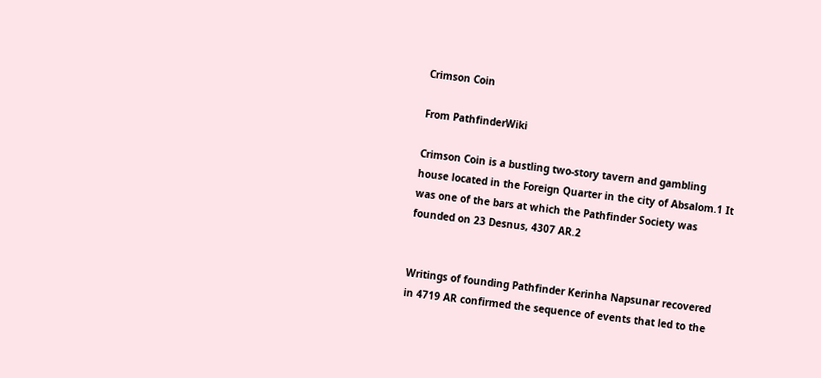Crimson Coin

From PathfinderWiki

Crimson Coin is a bustling two-story tavern and gambling house located in the Foreign Quarter in the city of Absalom.1 It was one of the bars at which the Pathfinder Society was founded on 23 Desnus, 4307 AR.2


Writings of founding Pathfinder Kerinha Napsunar recovered in 4719 AR confirmed the sequence of events that led to the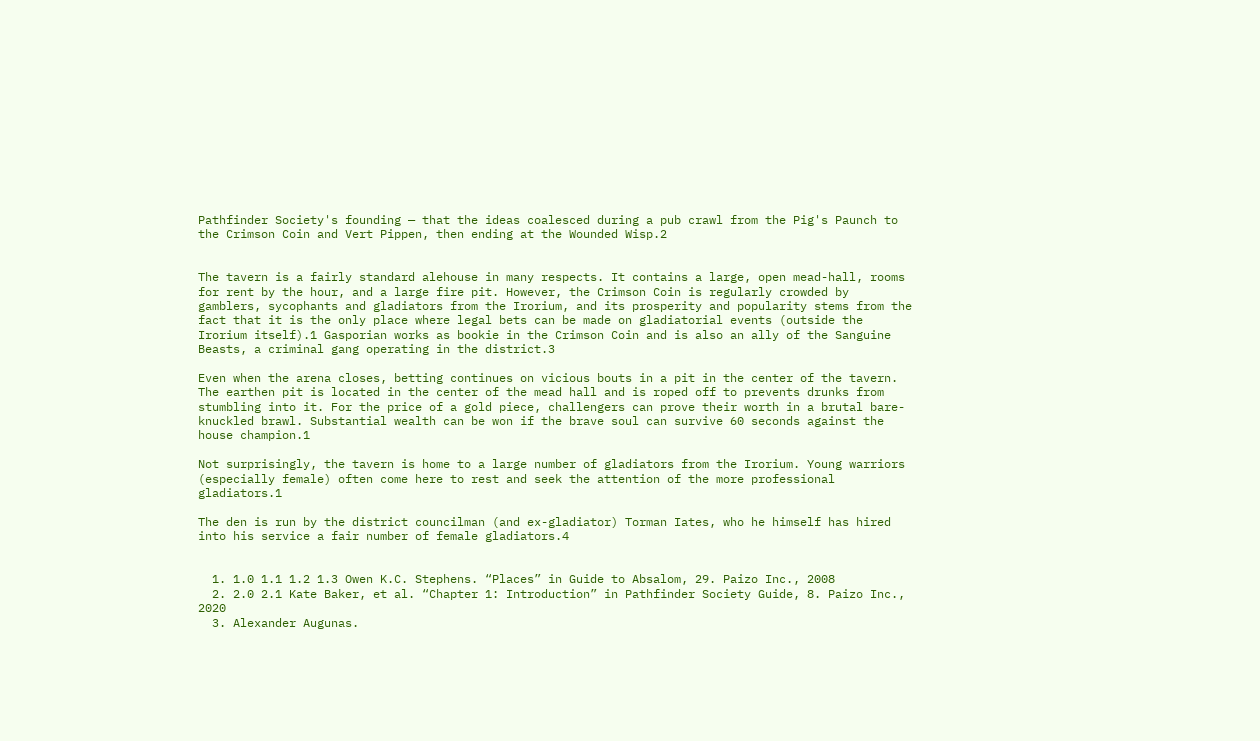Pathfinder Society's founding — that the ideas coalesced during a pub crawl from the Pig's Paunch to the Crimson Coin and Vert Pippen, then ending at the Wounded Wisp.2


The tavern is a fairly standard alehouse in many respects. It contains a large, open mead-hall, rooms for rent by the hour, and a large fire pit. However, the Crimson Coin is regularly crowded by gamblers, sycophants and gladiators from the Irorium, and its prosperity and popularity stems from the fact that it is the only place where legal bets can be made on gladiatorial events (outside the Irorium itself).1 Gasporian works as bookie in the Crimson Coin and is also an ally of the Sanguine Beasts, a criminal gang operating in the district.3

Even when the arena closes, betting continues on vicious bouts in a pit in the center of the tavern. The earthen pit is located in the center of the mead hall and is roped off to prevents drunks from stumbling into it. For the price of a gold piece, challengers can prove their worth in a brutal bare-knuckled brawl. Substantial wealth can be won if the brave soul can survive 60 seconds against the house champion.1

Not surprisingly, the tavern is home to a large number of gladiators from the Irorium. Young warriors (especially female) often come here to rest and seek the attention of the more professional gladiators.1

The den is run by the district councilman (and ex-gladiator) Torman Iates, who he himself has hired into his service a fair number of female gladiators.4


  1. 1.0 1.1 1.2 1.3 Owen K.C. Stephens. “Places” in Guide to Absalom, 29. Paizo Inc., 2008
  2. 2.0 2.1 Kate Baker, et al. “Chapter 1: Introduction” in Pathfinder Society Guide, 8. Paizo Inc., 2020
  3. Alexander Augunas.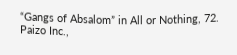“Gangs of Absalom” in All or Nothing, 72. Paizo Inc.,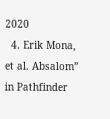2020
  4. Erik Mona, et al. Absalom” in Pathfinder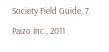Society Field Guide, 7. Paizo Inc., 2011